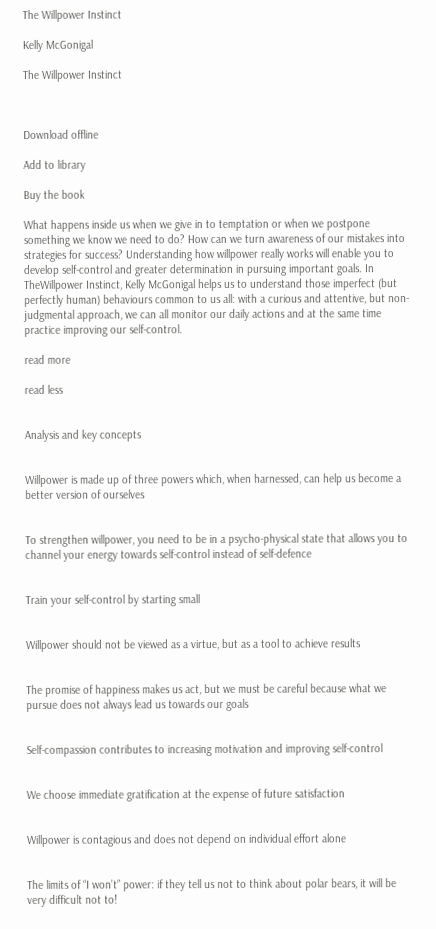The Willpower Instinct

Kelly McGonigal

The Willpower Instinct



Download offline

Add to library

Buy the book

What happens inside us when we give in to temptation or when we postpone something we know we need to do? How can we turn awareness of our mistakes into strategies for success? Understanding how willpower really works will enable you to develop self-control and greater determination in pursuing important goals. In TheWillpower Instinct, Kelly McGonigal helps us to understand those imperfect (but perfectly human) behaviours common to us all: with a curious and attentive, but non-judgmental approach, we can all monitor our daily actions and at the same time practice improving our self-control.

read more

read less


Analysis and key concepts


Willpower is made up of three powers which, when harnessed, can help us become a better version of ourselves


To strengthen willpower, you need to be in a psycho-physical state that allows you to channel your energy towards self-control instead of self-defence


Train your self-control by starting small


Willpower should not be viewed as a virtue, but as a tool to achieve results


The promise of happiness makes us act, but we must be careful because what we pursue does not always lead us towards our goals


Self-compassion contributes to increasing motivation and improving self-control


We choose immediate gratification at the expense of future satisfaction


Willpower is contagious and does not depend on individual effort alone


The limits of “I won’t” power: if they tell us not to think about polar bears, it will be very difficult not to!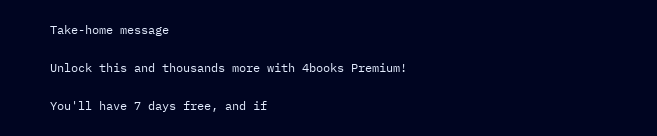Take-home message

Unlock this and thousands more with 4books Premium!

You'll have 7 days free, and if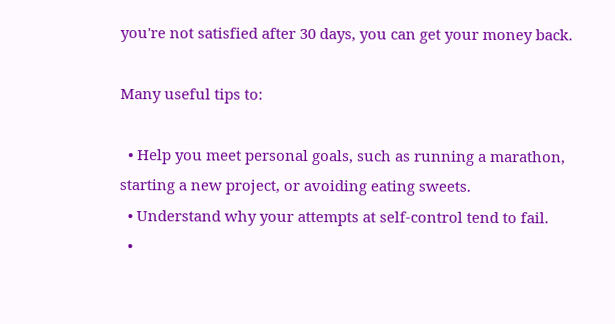you're not satisfied after 30 days, you can get your money back.

Many useful tips to:

  • Help you meet personal goals, such as running a marathon, starting a new project, or avoiding eating sweets.
  • Understand why your attempts at self-control tend to fail.
  •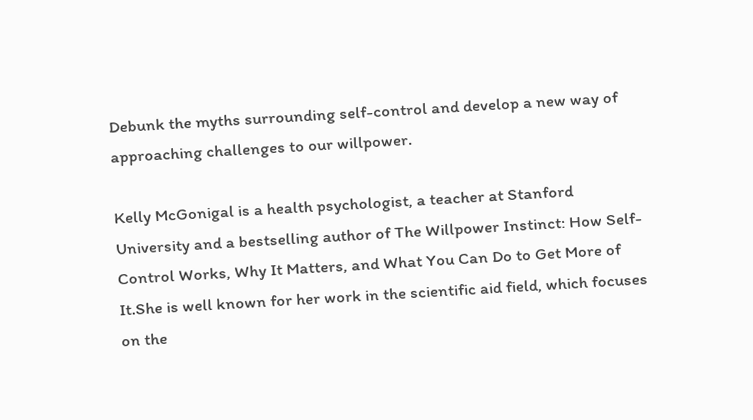Debunk the myths surrounding self-control and develop a new way of approaching challenges to our willpower.

Kelly McGonigal is a health psychologist, a teacher at Stanford University and a bestselling author of The Willpower Instinct: How Self-Control Works, Why It Matters, and What You Can Do to Get More of It.She is well known for her work in the scientific aid field, which focuses on the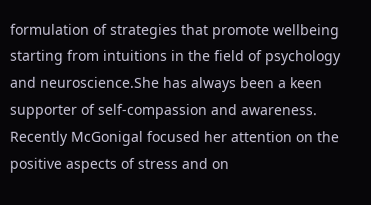formulation of strategies that promote wellbeing starting from intuitions in the field of psychology and neuroscience.She has always been a keen supporter of self-compassion and awareness. Recently McGonigal focused her attention on the positive aspects of stress and on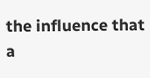the influence that a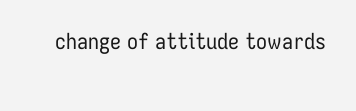change of attitude towards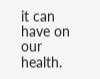it can have on our health.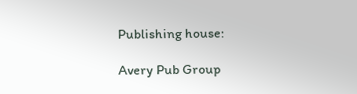Publishing house:

Avery Pub Group